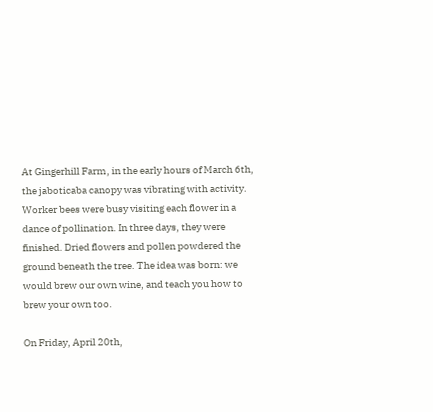At Gingerhill Farm, in the early hours of March 6th, the jaboticaba canopy was vibrating with activity. Worker bees were busy visiting each flower in a dance of pollination. In three days, they were finished. Dried flowers and pollen powdered the ground beneath the tree. The idea was born: we would brew our own wine, and teach you how to brew your own too.

On Friday, April 20th,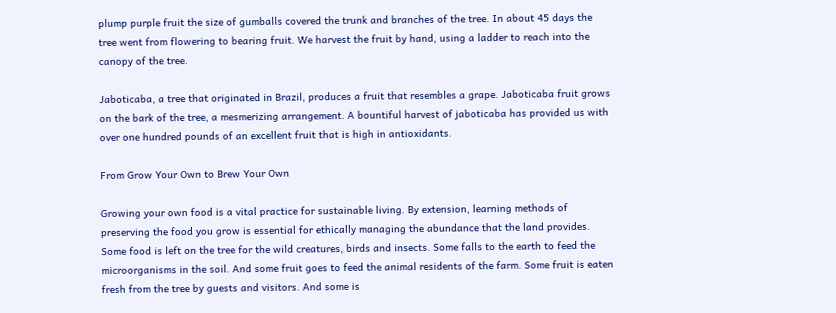plump purple fruit the size of gumballs covered the trunk and branches of the tree. In about 45 days the tree went from flowering to bearing fruit. We harvest the fruit by hand, using a ladder to reach into the canopy of the tree.

Jaboticaba, a tree that originated in Brazil, produces a fruit that resembles a grape. Jaboticaba fruit grows on the bark of the tree, a mesmerizing arrangement. A bountiful harvest of jaboticaba has provided us with over one hundred pounds of an excellent fruit that is high in antioxidants.

From Grow Your Own to Brew Your Own

Growing your own food is a vital practice for sustainable living. By extension, learning methods of preserving the food you grow is essential for ethically managing the abundance that the land provides. Some food is left on the tree for the wild creatures, birds and insects. Some falls to the earth to feed the microorganisms in the soil. And some fruit goes to feed the animal residents of the farm. Some fruit is eaten fresh from the tree by guests and visitors. And some is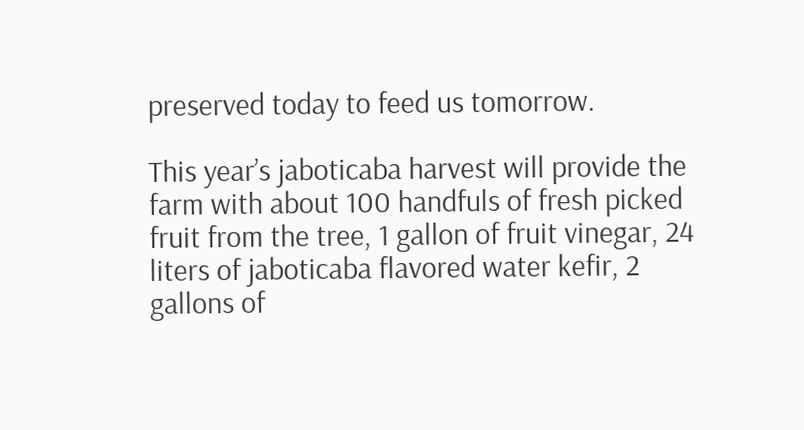preserved today to feed us tomorrow.

This year’s jaboticaba harvest will provide the farm with about 100 handfuls of fresh picked fruit from the tree, 1 gallon of fruit vinegar, 24 liters of jaboticaba flavored water kefir, 2 gallons of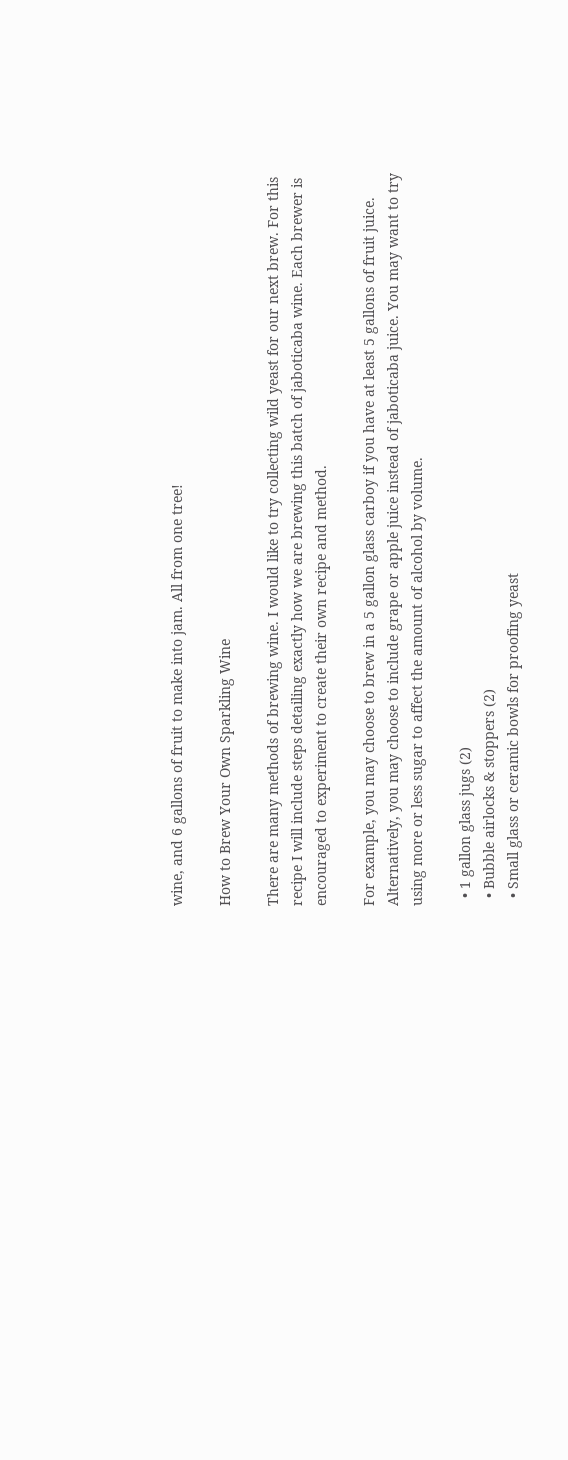wine, and 6 gallons of fruit to make into jam. All from one tree!

How to Brew Your Own Sparkling Wine

There are many methods of brewing wine. I would like to try collecting wild yeast for our next brew. For this recipe I will include steps detailing exactly how we are brewing this batch of jaboticaba wine. Each brewer is encouraged to experiment to create their own recipe and method.

For example, you may choose to brew in a 5 gallon glass carboy if you have at least 5 gallons of fruit juice. Alternatively, you may choose to include grape or apple juice instead of jaboticaba juice. You may want to try using more or less sugar to affect the amount of alcohol by volume.

  • 1 gallon glass jugs (2)
  • Bubble airlocks & stoppers (2)
  • Small glass or ceramic bowls for proofing yeast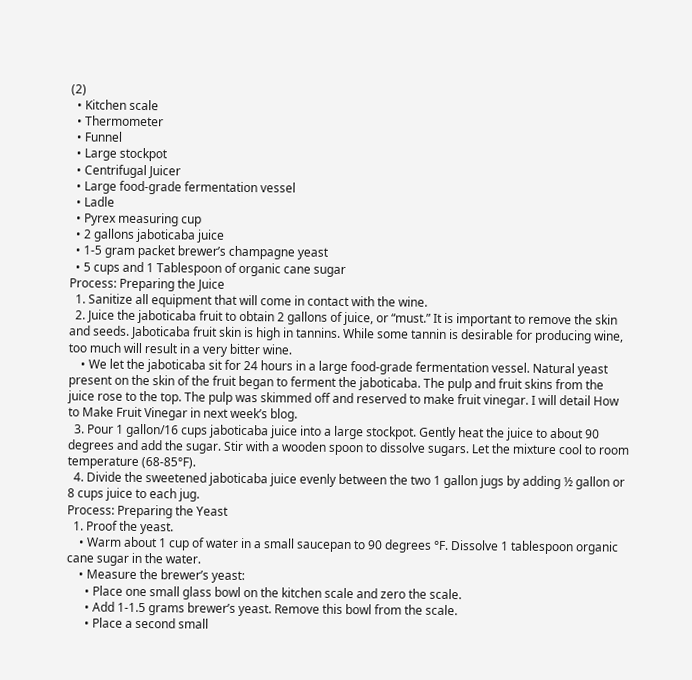(2)
  • Kitchen scale
  • Thermometer
  • Funnel
  • Large stockpot
  • Centrifugal Juicer
  • Large food-grade fermentation vessel
  • Ladle
  • Pyrex measuring cup
  • 2 gallons jaboticaba juice
  • 1-5 gram packet brewer’s champagne yeast
  • 5 cups and 1 Tablespoon of organic cane sugar
Process: Preparing the Juice
  1. Sanitize all equipment that will come in contact with the wine.
  2. Juice the jaboticaba fruit to obtain 2 gallons of juice, or “must.” It is important to remove the skin and seeds. Jaboticaba fruit skin is high in tannins. While some tannin is desirable for producing wine, too much will result in a very bitter wine.
    • We let the jaboticaba sit for 24 hours in a large food-grade fermentation vessel. Natural yeast present on the skin of the fruit began to ferment the jaboticaba. The pulp and fruit skins from the juice rose to the top. The pulp was skimmed off and reserved to make fruit vinegar. I will detail How to Make Fruit Vinegar in next week’s blog.
  3. Pour 1 gallon/16 cups jaboticaba juice into a large stockpot. Gently heat the juice to about 90 degrees and add the sugar. Stir with a wooden spoon to dissolve sugars. Let the mixture cool to room temperature (68-85°F).
  4. Divide the sweetened jaboticaba juice evenly between the two 1 gallon jugs by adding ½ gallon or 8 cups juice to each jug.
Process: Preparing the Yeast
  1. Proof the yeast.
    • Warm about 1 cup of water in a small saucepan to 90 degrees °F. Dissolve 1 tablespoon organic cane sugar in the water.
    • Measure the brewer’s yeast:
      • Place one small glass bowl on the kitchen scale and zero the scale.
      • Add 1-1.5 grams brewer’s yeast. Remove this bowl from the scale.
      • Place a second small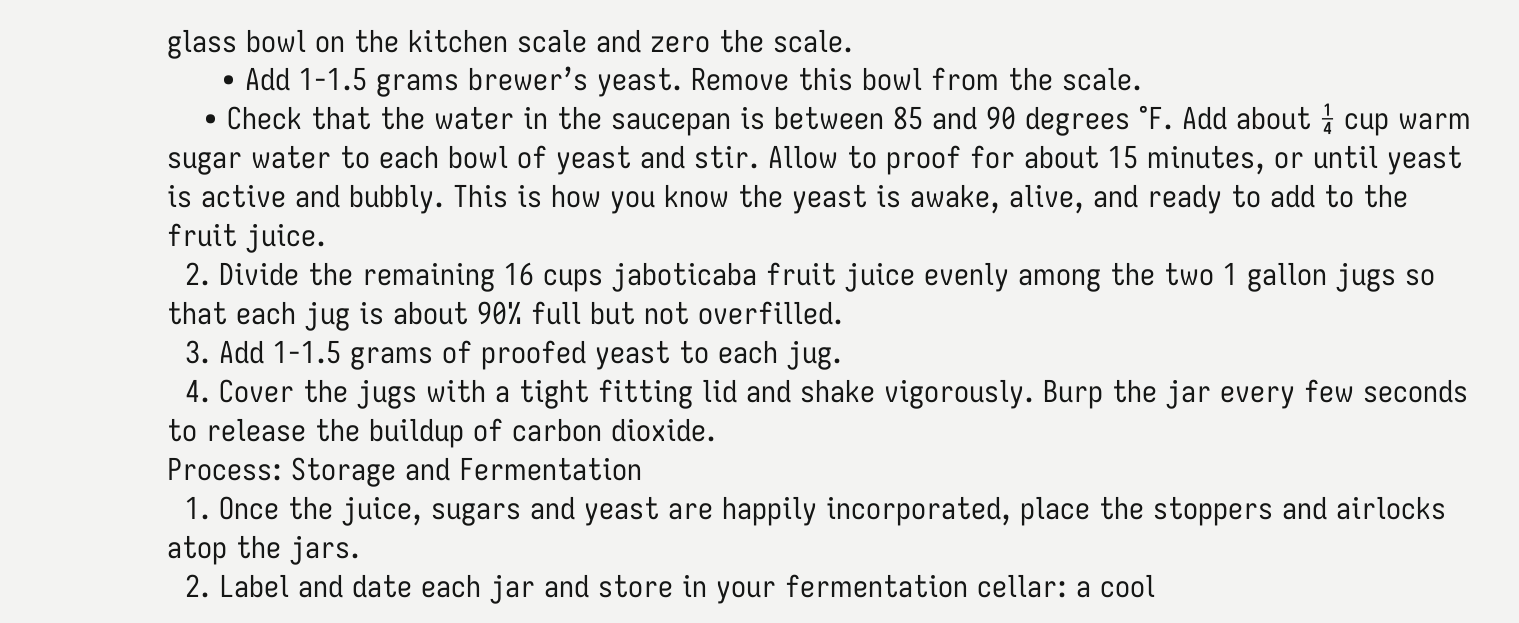glass bowl on the kitchen scale and zero the scale.
      • Add 1-1.5 grams brewer’s yeast. Remove this bowl from the scale.
    • Check that the water in the saucepan is between 85 and 90 degrees °F. Add about ¼ cup warm sugar water to each bowl of yeast and stir. Allow to proof for about 15 minutes, or until yeast is active and bubbly. This is how you know the yeast is awake, alive, and ready to add to the fruit juice.
  2. Divide the remaining 16 cups jaboticaba fruit juice evenly among the two 1 gallon jugs so that each jug is about 90% full but not overfilled.
  3. Add 1-1.5 grams of proofed yeast to each jug.
  4. Cover the jugs with a tight fitting lid and shake vigorously. Burp the jar every few seconds to release the buildup of carbon dioxide.
Process: Storage and Fermentation
  1. Once the juice, sugars and yeast are happily incorporated, place the stoppers and airlocks atop the jars.
  2. Label and date each jar and store in your fermentation cellar: a cool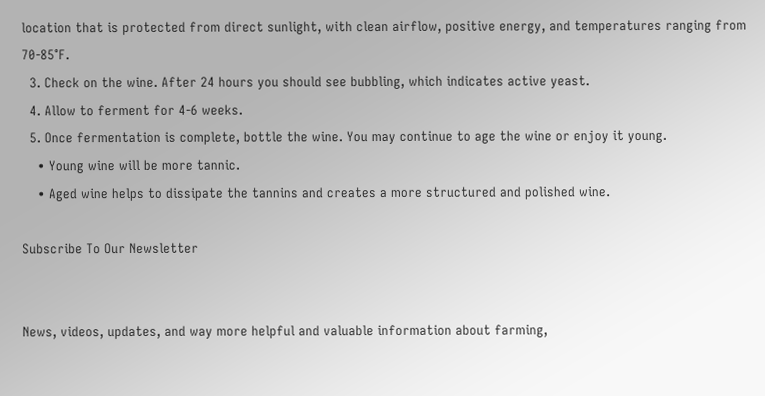location that is protected from direct sunlight, with clean airflow, positive energy, and temperatures ranging from 70-85°F.
  3. Check on the wine. After 24 hours you should see bubbling, which indicates active yeast.
  4. Allow to ferment for 4-6 weeks.
  5. Once fermentation is complete, bottle the wine. You may continue to age the wine or enjoy it young.
    • Young wine will be more tannic.
    • Aged wine helps to dissipate the tannins and creates a more structured and polished wine.

Subscribe To Our Newsletter


News, videos, updates, and way more helpful and valuable information about farming,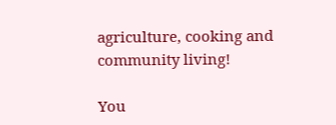agriculture, cooking and community living!

You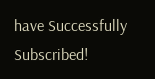have Successfully Subscribed!